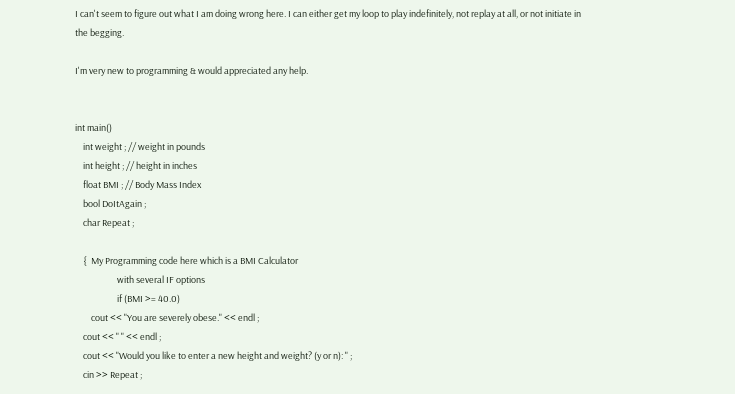I can't seem to figure out what I am doing wrong here. I can either get my loop to play indefinitely, not replay at all, or not initiate in the begging.

I'm very new to programming & would appreciated any help.


int main()
    int weight ; // weight in pounds
    int height ; // height in inches
    float BMI ; // Body Mass Index
    bool DoItAgain ;
    char Repeat ;

    {  My Programming code here which is a BMI Calculator
                     with several IF options
                     if (BMI >= 40.0)
        cout << "You are severely obese." << endl ;
    cout << " " << endl ;
    cout << "Would you like to enter a new height and weight? (y or n): " ;
    cin >> Repeat ;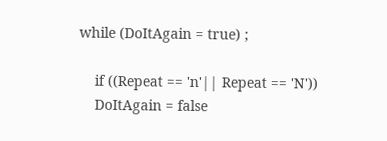while (DoItAgain = true) ;

    if ((Repeat == 'n'|| Repeat == 'N'))
    DoItAgain = false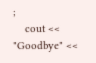;
    cout << "Goodbye" <<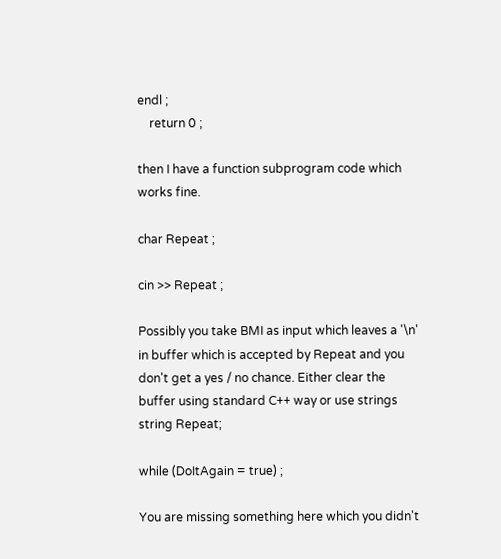endl ;
    return 0 ;

then I have a function subprogram code which works fine.

char Repeat ;

cin >> Repeat ;

Possibly you take BMI as input which leaves a '\n' in buffer which is accepted by Repeat and you don't get a yes / no chance. Either clear the buffer using standard C++ way or use strings string Repeat;

while (DoItAgain = true) ;

You are missing something here which you didn't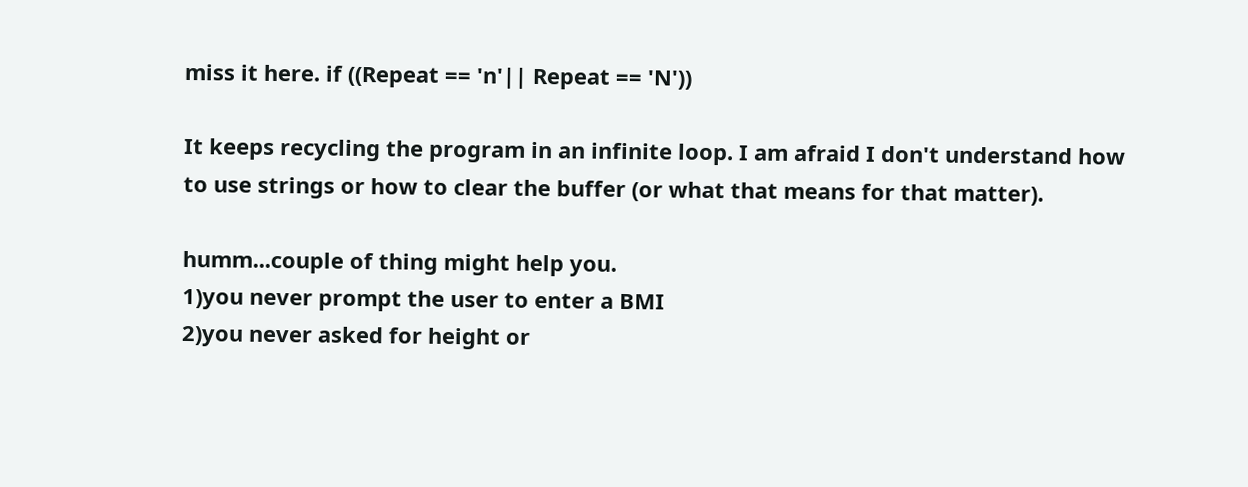miss it here. if ((Repeat == 'n'|| Repeat == 'N'))

It keeps recycling the program in an infinite loop. I am afraid I don't understand how to use strings or how to clear the buffer (or what that means for that matter).

humm...couple of thing might help you.
1)you never prompt the user to enter a BMI
2)you never asked for height or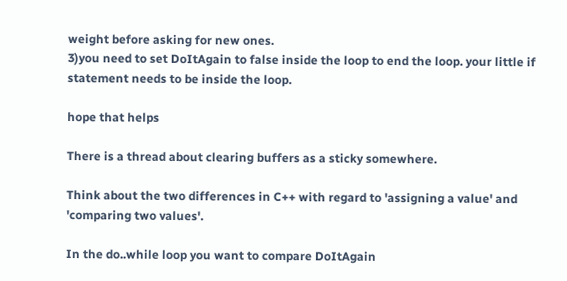weight before asking for new ones.
3)you need to set DoItAgain to false inside the loop to end the loop. your little if statement needs to be inside the loop.

hope that helps

There is a thread about clearing buffers as a sticky somewhere.

Think about the two differences in C++ with regard to 'assigning a value' and 'comparing two values'.

In the do..while loop you want to compare DoItAgain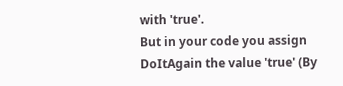with 'true'.
But in your code you assign DoItAgain the value 'true' (By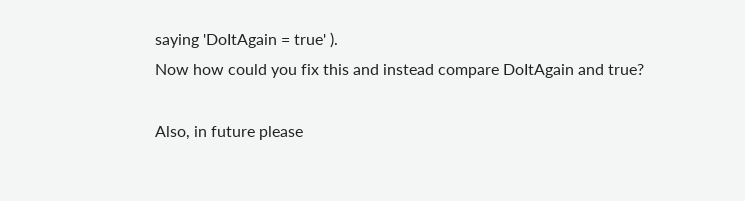saying 'DoItAgain = true' ).
Now how could you fix this and instead compare DoItAgain and true?

Also, in future please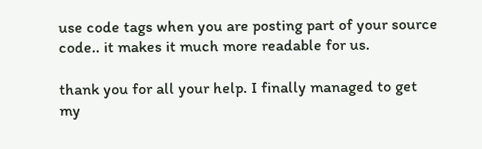use code tags when you are posting part of your source code.. it makes it much more readable for us.

thank you for all your help. I finally managed to get my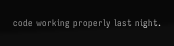code working properly last night.